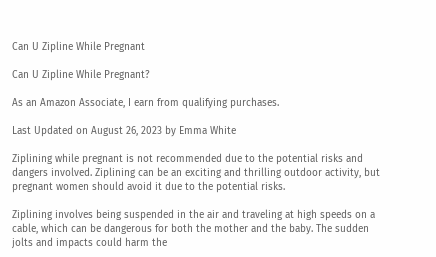Can U Zipline While Pregnant

Can U Zipline While Pregnant?

As an Amazon Associate, I earn from qualifying purchases.

Last Updated on August 26, 2023 by Emma White

Ziplining while pregnant is not recommended due to the potential risks and dangers involved. Ziplining can be an exciting and thrilling outdoor activity, but pregnant women should avoid it due to the potential risks.

Ziplining involves being suspended in the air and traveling at high speeds on a cable, which can be dangerous for both the mother and the baby. The sudden jolts and impacts could harm the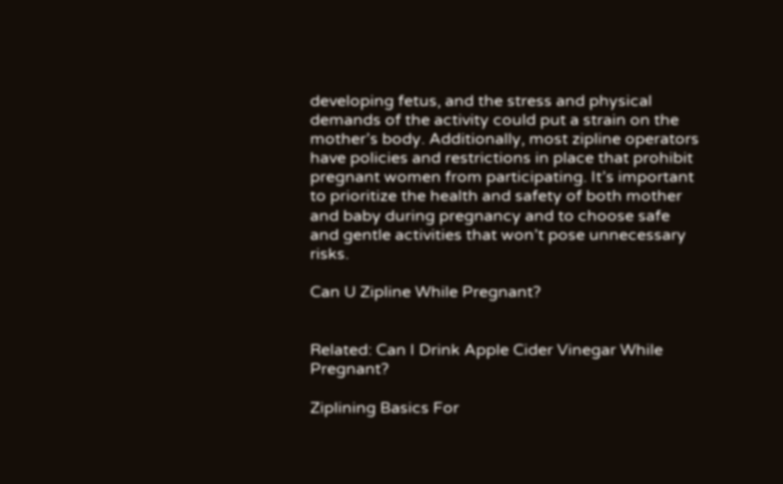developing fetus, and the stress and physical demands of the activity could put a strain on the mother’s body. Additionally, most zipline operators have policies and restrictions in place that prohibit pregnant women from participating. It’s important to prioritize the health and safety of both mother and baby during pregnancy and to choose safe and gentle activities that won’t pose unnecessary risks.

Can U Zipline While Pregnant?


Related: Can I Drink Apple Cider Vinegar While Pregnant?

Ziplining Basics For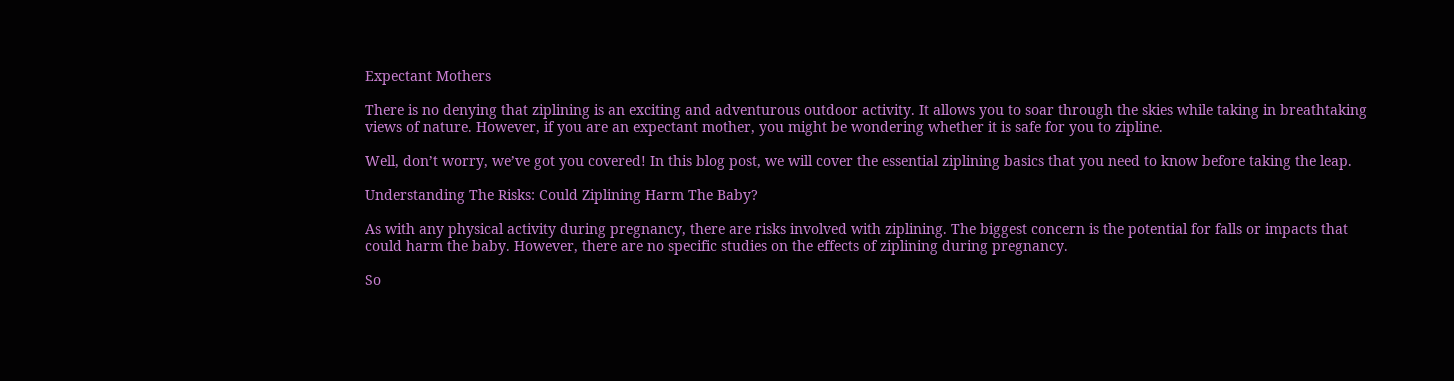Expectant Mothers

There is no denying that ziplining is an exciting and adventurous outdoor activity. It allows you to soar through the skies while taking in breathtaking views of nature. However, if you are an expectant mother, you might be wondering whether it is safe for you to zipline.

Well, don’t worry, we’ve got you covered! In this blog post, we will cover the essential ziplining basics that you need to know before taking the leap.

Understanding The Risks: Could Ziplining Harm The Baby?

As with any physical activity during pregnancy, there are risks involved with ziplining. The biggest concern is the potential for falls or impacts that could harm the baby. However, there are no specific studies on the effects of ziplining during pregnancy.

So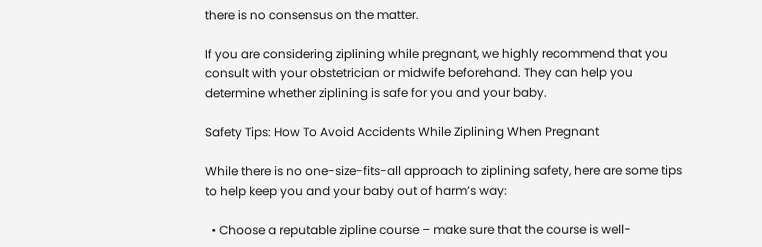there is no consensus on the matter.

If you are considering ziplining while pregnant, we highly recommend that you consult with your obstetrician or midwife beforehand. They can help you determine whether ziplining is safe for you and your baby.

Safety Tips: How To Avoid Accidents While Ziplining When Pregnant

While there is no one-size-fits-all approach to ziplining safety, here are some tips to help keep you and your baby out of harm’s way:

  • Choose a reputable zipline course – make sure that the course is well-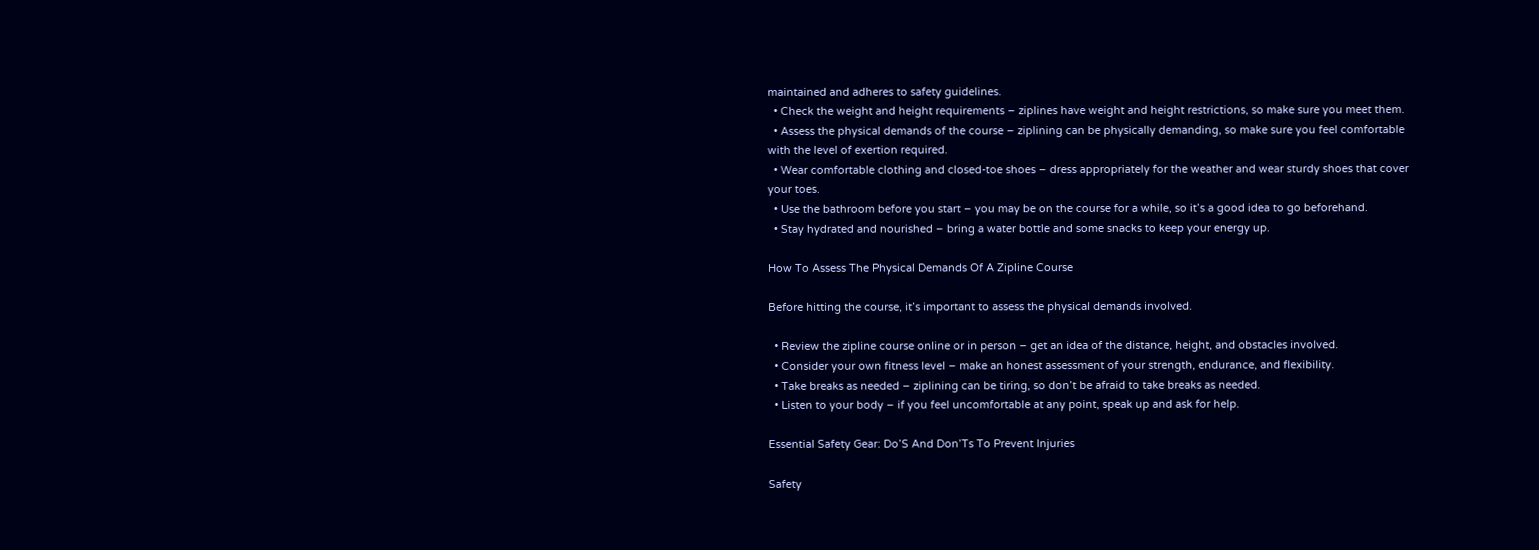maintained and adheres to safety guidelines.
  • Check the weight and height requirements – ziplines have weight and height restrictions, so make sure you meet them.
  • Assess the physical demands of the course – ziplining can be physically demanding, so make sure you feel comfortable with the level of exertion required.
  • Wear comfortable clothing and closed-toe shoes – dress appropriately for the weather and wear sturdy shoes that cover your toes.
  • Use the bathroom before you start – you may be on the course for a while, so it’s a good idea to go beforehand.
  • Stay hydrated and nourished – bring a water bottle and some snacks to keep your energy up.

How To Assess The Physical Demands Of A Zipline Course

Before hitting the course, it’s important to assess the physical demands involved.

  • Review the zipline course online or in person – get an idea of the distance, height, and obstacles involved.
  • Consider your own fitness level – make an honest assessment of your strength, endurance, and flexibility.
  • Take breaks as needed – ziplining can be tiring, so don’t be afraid to take breaks as needed.
  • Listen to your body – if you feel uncomfortable at any point, speak up and ask for help.

Essential Safety Gear: Do’S And Don’Ts To Prevent Injuries

Safety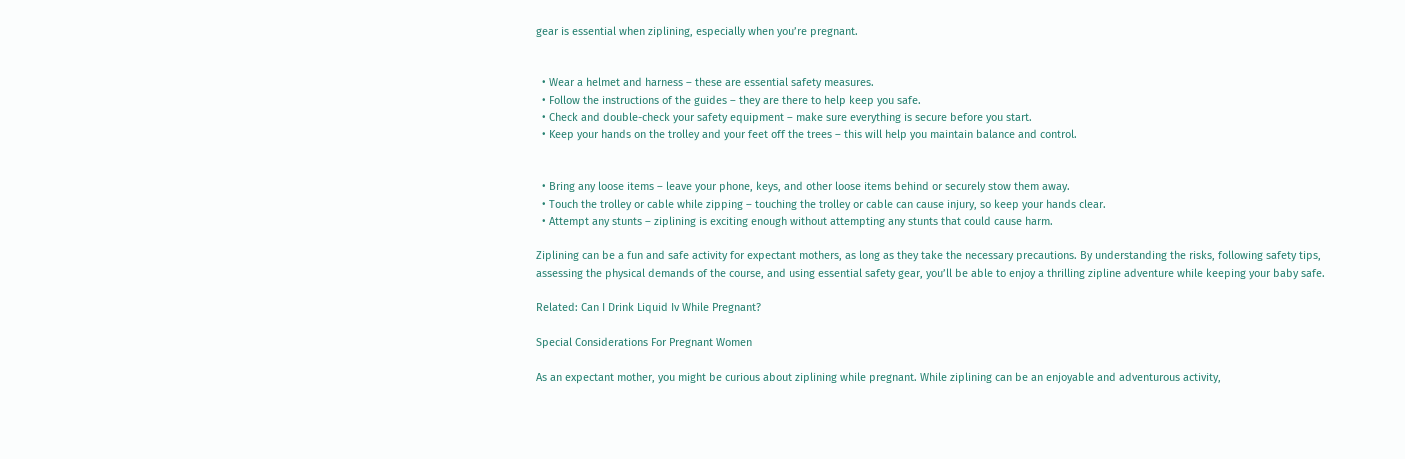gear is essential when ziplining, especially when you’re pregnant.


  • Wear a helmet and harness – these are essential safety measures.
  • Follow the instructions of the guides – they are there to help keep you safe.
  • Check and double-check your safety equipment – make sure everything is secure before you start.
  • Keep your hands on the trolley and your feet off the trees – this will help you maintain balance and control.


  • Bring any loose items – leave your phone, keys, and other loose items behind or securely stow them away.
  • Touch the trolley or cable while zipping – touching the trolley or cable can cause injury, so keep your hands clear.
  • Attempt any stunts – ziplining is exciting enough without attempting any stunts that could cause harm.

Ziplining can be a fun and safe activity for expectant mothers, as long as they take the necessary precautions. By understanding the risks, following safety tips, assessing the physical demands of the course, and using essential safety gear, you’ll be able to enjoy a thrilling zipline adventure while keeping your baby safe.

Related: Can I Drink Liquid Iv While Pregnant?

Special Considerations For Pregnant Women

As an expectant mother, you might be curious about ziplining while pregnant. While ziplining can be an enjoyable and adventurous activity,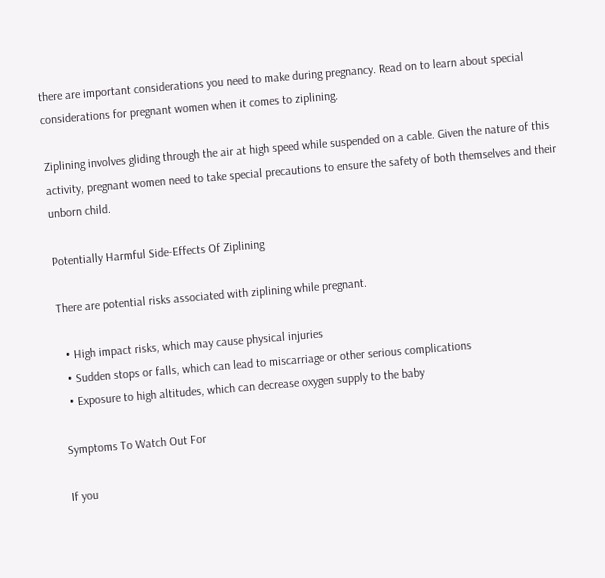there are important considerations you need to make during pregnancy. Read on to learn about special considerations for pregnant women when it comes to ziplining.

Ziplining involves gliding through the air at high speed while suspended on a cable. Given the nature of this activity, pregnant women need to take special precautions to ensure the safety of both themselves and their unborn child.

Potentially Harmful Side-Effects Of Ziplining

There are potential risks associated with ziplining while pregnant.

  • High impact risks, which may cause physical injuries
  • Sudden stops or falls, which can lead to miscarriage or other serious complications
  • Exposure to high altitudes, which can decrease oxygen supply to the baby

Symptoms To Watch Out For

If you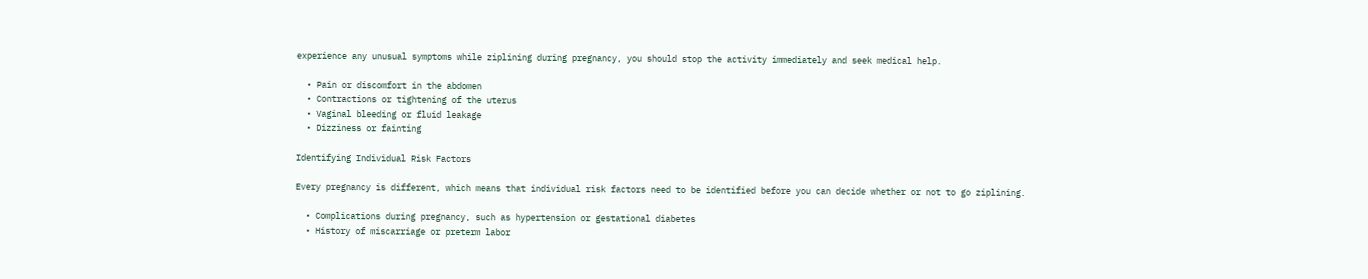experience any unusual symptoms while ziplining during pregnancy, you should stop the activity immediately and seek medical help.

  • Pain or discomfort in the abdomen
  • Contractions or tightening of the uterus
  • Vaginal bleeding or fluid leakage
  • Dizziness or fainting

Identifying Individual Risk Factors

Every pregnancy is different, which means that individual risk factors need to be identified before you can decide whether or not to go ziplining.

  • Complications during pregnancy, such as hypertension or gestational diabetes
  • History of miscarriage or preterm labor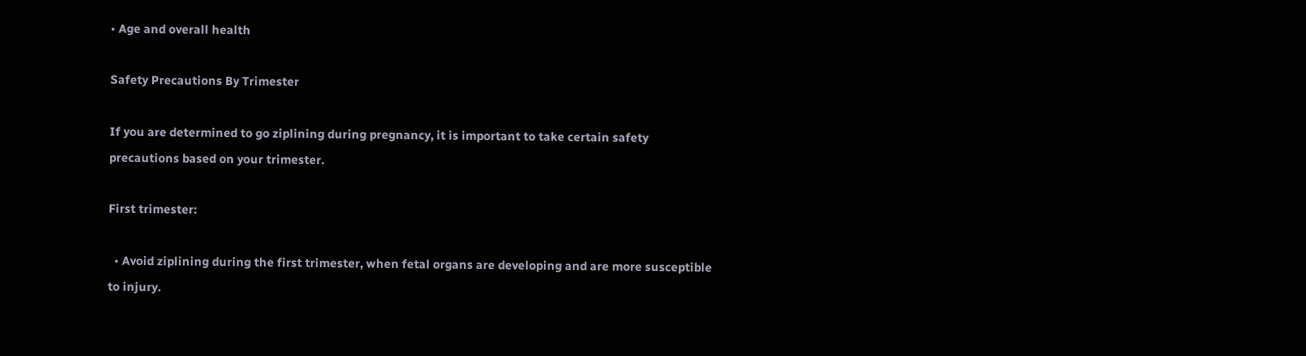• Age and overall health

Safety Precautions By Trimester

If you are determined to go ziplining during pregnancy, it is important to take certain safety precautions based on your trimester.

First trimester:

  • Avoid ziplining during the first trimester, when fetal organs are developing and are more susceptible to injury.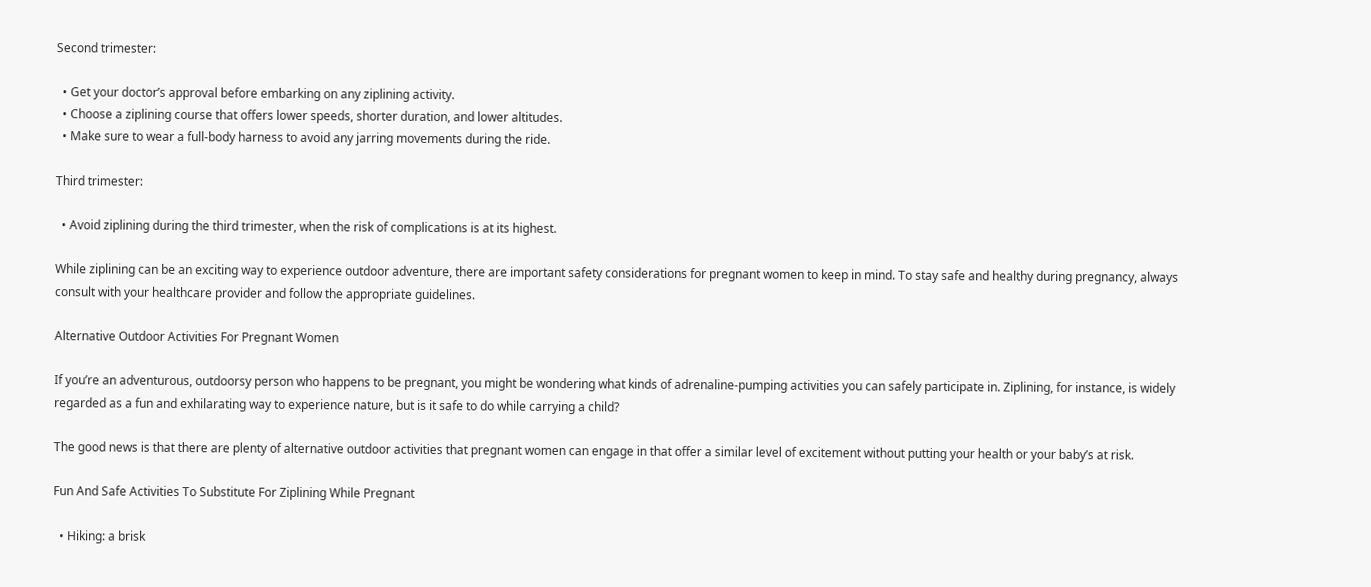Second trimester:

  • Get your doctor’s approval before embarking on any ziplining activity.
  • Choose a ziplining course that offers lower speeds, shorter duration, and lower altitudes.
  • Make sure to wear a full-body harness to avoid any jarring movements during the ride.

Third trimester:

  • Avoid ziplining during the third trimester, when the risk of complications is at its highest.

While ziplining can be an exciting way to experience outdoor adventure, there are important safety considerations for pregnant women to keep in mind. To stay safe and healthy during pregnancy, always consult with your healthcare provider and follow the appropriate guidelines.

Alternative Outdoor Activities For Pregnant Women

If you’re an adventurous, outdoorsy person who happens to be pregnant, you might be wondering what kinds of adrenaline-pumping activities you can safely participate in. Ziplining, for instance, is widely regarded as a fun and exhilarating way to experience nature, but is it safe to do while carrying a child?

The good news is that there are plenty of alternative outdoor activities that pregnant women can engage in that offer a similar level of excitement without putting your health or your baby’s at risk.

Fun And Safe Activities To Substitute For Ziplining While Pregnant

  • Hiking: a brisk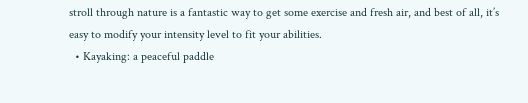stroll through nature is a fantastic way to get some exercise and fresh air, and best of all, it’s easy to modify your intensity level to fit your abilities.
  • Kayaking: a peaceful paddle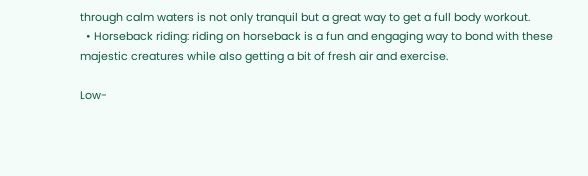through calm waters is not only tranquil but a great way to get a full body workout.
  • Horseback riding: riding on horseback is a fun and engaging way to bond with these majestic creatures while also getting a bit of fresh air and exercise.

Low-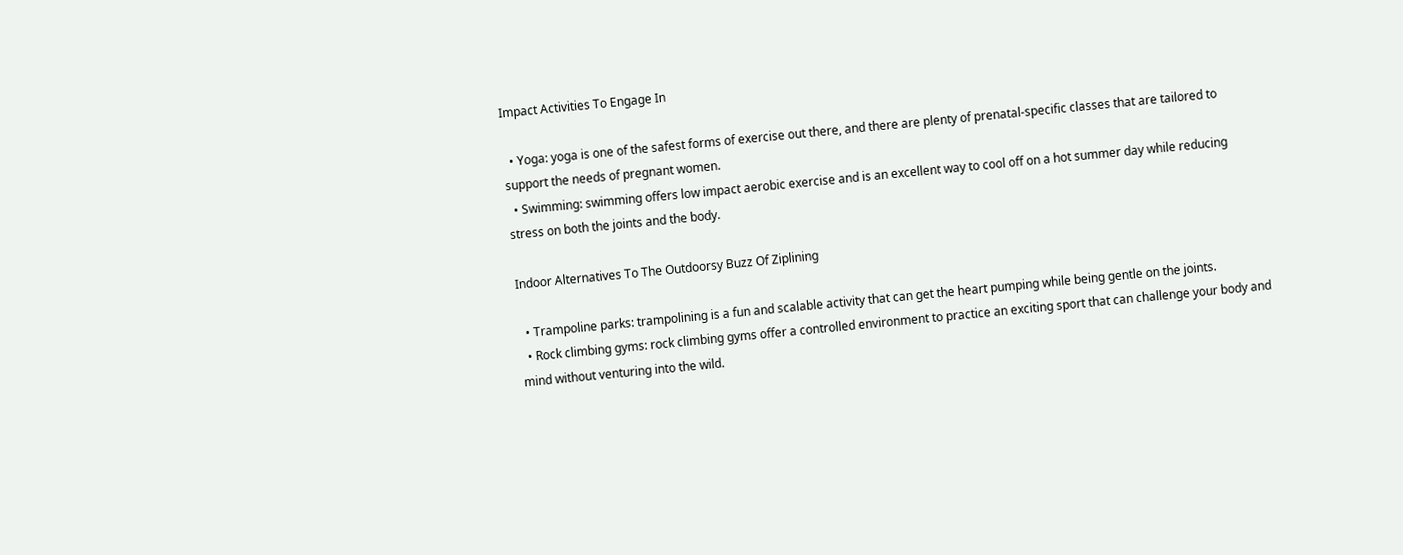Impact Activities To Engage In

  • Yoga: yoga is one of the safest forms of exercise out there, and there are plenty of prenatal-specific classes that are tailored to support the needs of pregnant women.
  • Swimming: swimming offers low impact aerobic exercise and is an excellent way to cool off on a hot summer day while reducing stress on both the joints and the body.

Indoor Alternatives To The Outdoorsy Buzz Of Ziplining

  • Trampoline parks: trampolining is a fun and scalable activity that can get the heart pumping while being gentle on the joints.
  • Rock climbing gyms: rock climbing gyms offer a controlled environment to practice an exciting sport that can challenge your body and mind without venturing into the wild.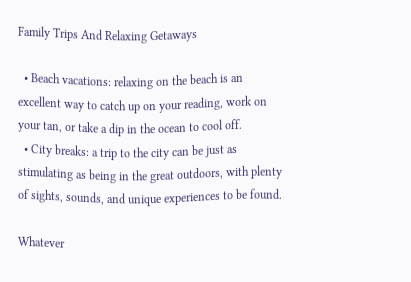Family Trips And Relaxing Getaways

  • Beach vacations: relaxing on the beach is an excellent way to catch up on your reading, work on your tan, or take a dip in the ocean to cool off.
  • City breaks: a trip to the city can be just as stimulating as being in the great outdoors, with plenty of sights, sounds, and unique experiences to be found.

Whatever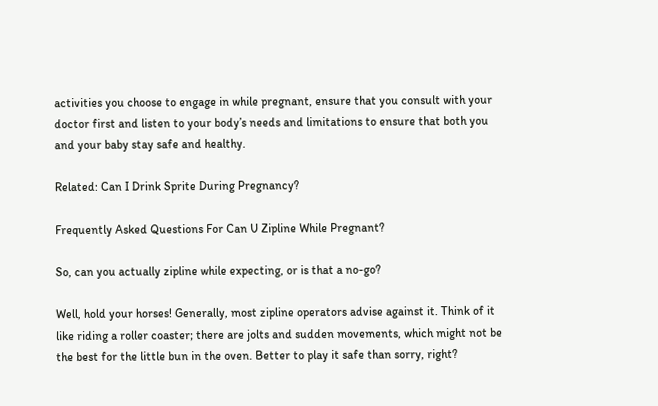activities you choose to engage in while pregnant, ensure that you consult with your doctor first and listen to your body’s needs and limitations to ensure that both you and your baby stay safe and healthy.

Related: Can I Drink Sprite During Pregnancy?

Frequently Asked Questions For Can U Zipline While Pregnant?

So, can you actually zipline while expecting, or is that a no-go?

Well, hold your horses! Generally, most zipline operators advise against it. Think of it like riding a roller coaster; there are jolts and sudden movements, which might not be the best for the little bun in the oven. Better to play it safe than sorry, right?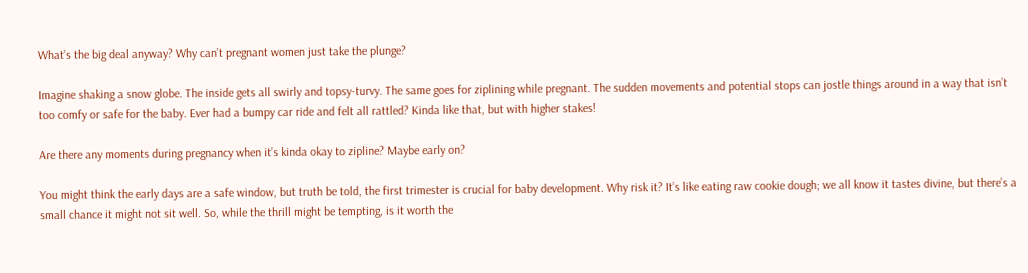What’s the big deal anyway? Why can’t pregnant women just take the plunge?

Imagine shaking a snow globe. The inside gets all swirly and topsy-turvy. The same goes for ziplining while pregnant. The sudden movements and potential stops can jostle things around in a way that isn’t too comfy or safe for the baby. Ever had a bumpy car ride and felt all rattled? Kinda like that, but with higher stakes!

Are there any moments during pregnancy when it’s kinda okay to zipline? Maybe early on?

You might think the early days are a safe window, but truth be told, the first trimester is crucial for baby development. Why risk it? It’s like eating raw cookie dough; we all know it tastes divine, but there’s a small chance it might not sit well. So, while the thrill might be tempting, is it worth the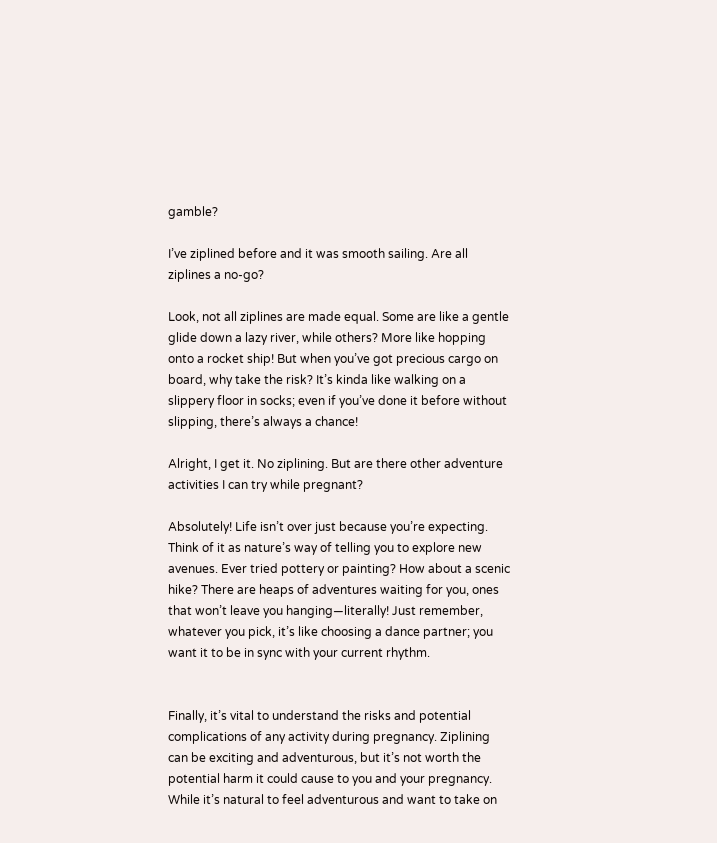gamble?

I’ve ziplined before and it was smooth sailing. Are all ziplines a no-go?

Look, not all ziplines are made equal. Some are like a gentle glide down a lazy river, while others? More like hopping onto a rocket ship! But when you’ve got precious cargo on board, why take the risk? It’s kinda like walking on a slippery floor in socks; even if you’ve done it before without slipping, there’s always a chance!

Alright, I get it. No ziplining. But are there other adventure activities I can try while pregnant?

Absolutely! Life isn’t over just because you’re expecting. Think of it as nature’s way of telling you to explore new avenues. Ever tried pottery or painting? How about a scenic hike? There are heaps of adventures waiting for you, ones that won’t leave you hanging—literally! Just remember, whatever you pick, it’s like choosing a dance partner; you want it to be in sync with your current rhythm.


Finally, it’s vital to understand the risks and potential complications of any activity during pregnancy. Ziplining can be exciting and adventurous, but it’s not worth the potential harm it could cause to you and your pregnancy. While it’s natural to feel adventurous and want to take on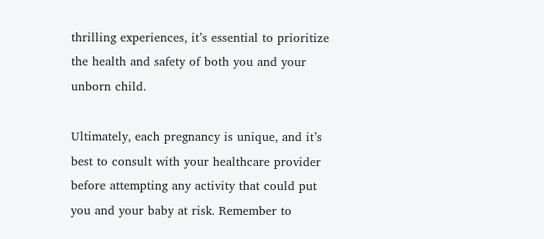thrilling experiences, it’s essential to prioritize the health and safety of both you and your unborn child.

Ultimately, each pregnancy is unique, and it’s best to consult with your healthcare provider before attempting any activity that could put you and your baby at risk. Remember to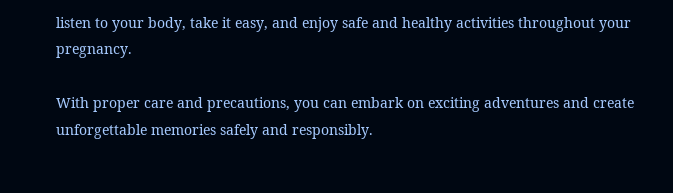listen to your body, take it easy, and enjoy safe and healthy activities throughout your pregnancy.

With proper care and precautions, you can embark on exciting adventures and create unforgettable memories safely and responsibly.